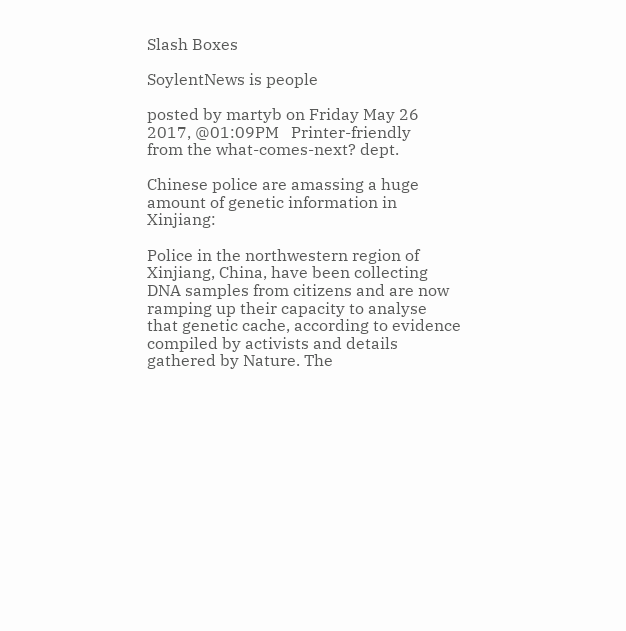Slash Boxes

SoylentNews is people

posted by martyb on Friday May 26 2017, @01:09PM   Printer-friendly
from the what-comes-next? dept.

Chinese police are amassing a huge amount of genetic information in Xinjiang:

Police in the northwestern region of Xinjiang, China, have been collecting DNA samples from citizens and are now ramping up their capacity to analyse that genetic cache, according to evidence compiled by activists and details gathered by Nature. The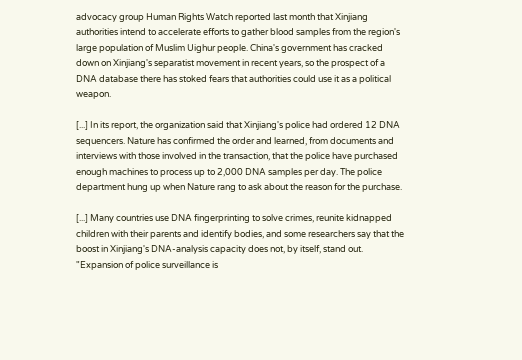advocacy group Human Rights Watch reported last month that Xinjiang authorities intend to accelerate efforts to gather blood samples from the region's large population of Muslim Uighur people. China's government has cracked down on Xinjiang's separatist movement in recent years, so the prospect of a DNA database there has stoked fears that authorities could use it as a political weapon.

[...] In its report, the organization said that Xinjiang's police had ordered 12 DNA sequencers. Nature has confirmed the order and learned, from documents and interviews with those involved in the transaction, that the police have purchased enough machines to process up to 2,000 DNA samples per day. The police department hung up when Nature rang to ask about the reason for the purchase.

[...] Many countries use DNA fingerprinting to solve crimes, reunite kidnapped children with their parents and identify bodies, and some researchers say that the boost in Xinjiang's DNA-analysis capacity does not, by itself, stand out. "Expansion of police surveillance is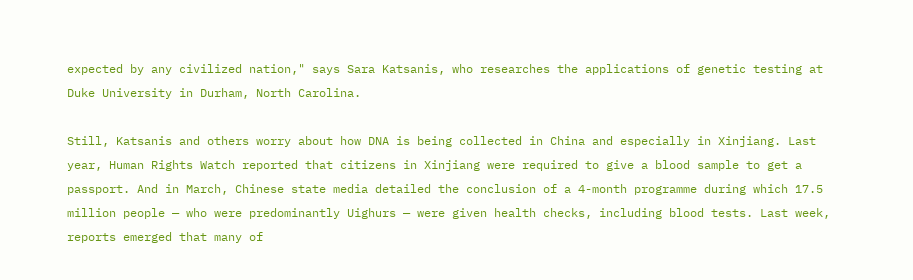expected by any civilized nation," says Sara Katsanis, who researches the applications of genetic testing at Duke University in Durham, North Carolina.

Still, Katsanis and others worry about how DNA is being collected in China and especially in Xinjiang. Last year, Human Rights Watch reported that citizens in Xinjiang were required to give a blood sample to get a passport. And in March, Chinese state media detailed the conclusion of a 4-month programme during which 17.5 million people — who were predominantly Uighurs — were given health checks, including blood tests. Last week, reports emerged that many of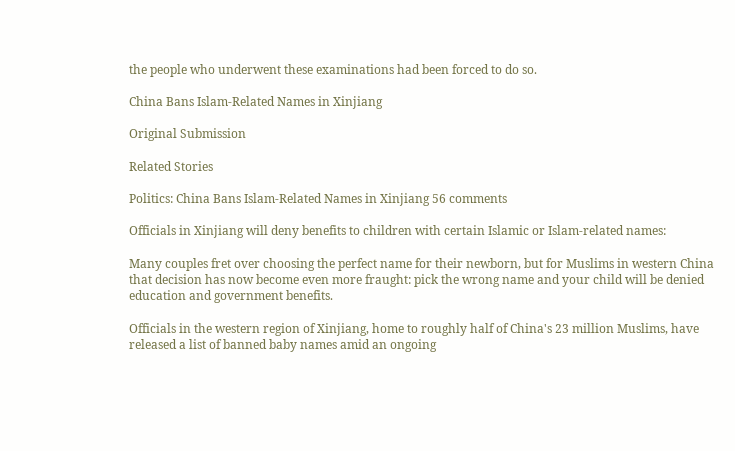the people who underwent these examinations had been forced to do so.

China Bans Islam-Related Names in Xinjiang

Original Submission

Related Stories

Politics: China Bans Islam-Related Names in Xinjiang 56 comments

Officials in Xinjiang will deny benefits to children with certain Islamic or Islam-related names:

Many couples fret over choosing the perfect name for their newborn, but for Muslims in western China that decision has now become even more fraught: pick the wrong name and your child will be denied education and government benefits.

Officials in the western region of Xinjiang, home to roughly half of China's 23 million Muslims, have released a list of banned baby names amid an ongoing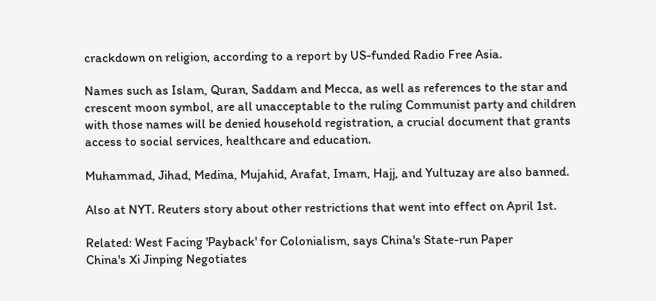crackdown on religion, according to a report by US-funded Radio Free Asia.

Names such as Islam, Quran, Saddam and Mecca, as well as references to the star and crescent moon symbol, are all unacceptable to the ruling Communist party and children with those names will be denied household registration, a crucial document that grants access to social services, healthcare and education.

Muhammad, Jihad, Medina, Mujahid, Arafat, Imam, Hajj, and Yultuzay are also banned.

Also at NYT. Reuters story about other restrictions that went into effect on April 1st.

Related: West Facing 'Payback' for Colonialism, says China's State-run Paper
China's Xi Jinping Negotiates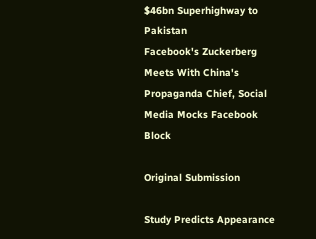$46bn Superhighway to Pakistan
Facebook's Zuckerberg Meets With China's Propaganda Chief, Social Media Mocks Facebook Block

Original Submission

Study Predicts Appearance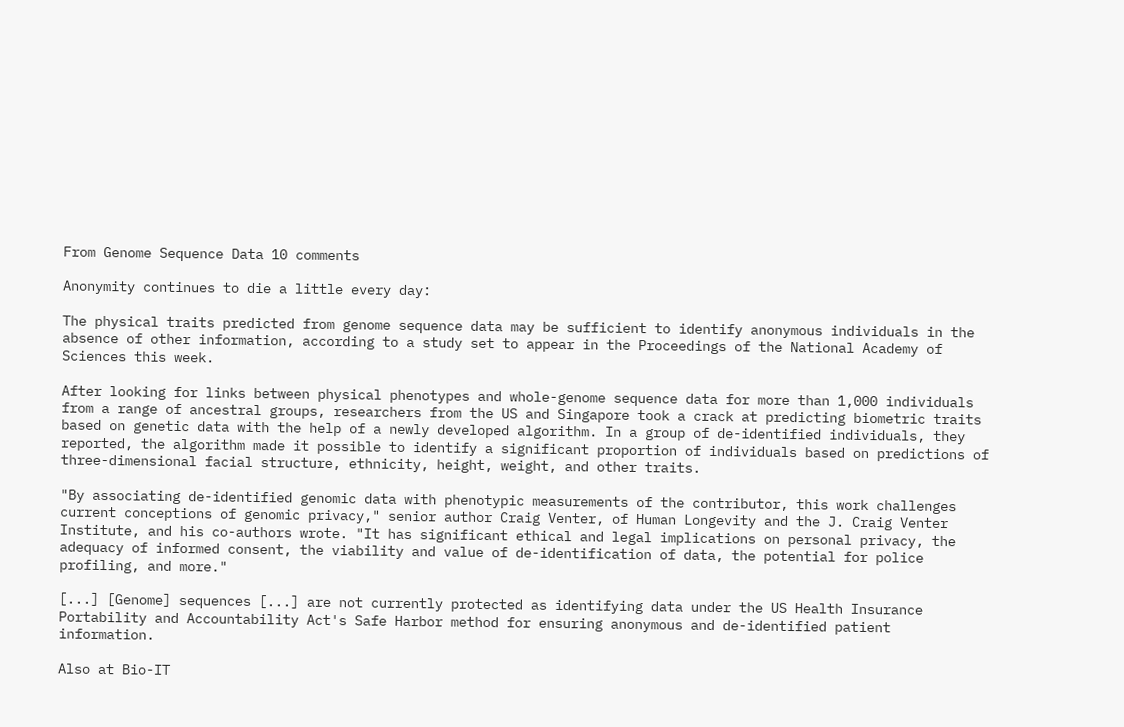From Genome Sequence Data 10 comments

Anonymity continues to die a little every day:

The physical traits predicted from genome sequence data may be sufficient to identify anonymous individuals in the absence of other information, according to a study set to appear in the Proceedings of the National Academy of Sciences this week.

After looking for links between physical phenotypes and whole-genome sequence data for more than 1,000 individuals from a range of ancestral groups, researchers from the US and Singapore took a crack at predicting biometric traits based on genetic data with the help of a newly developed algorithm. In a group of de-identified individuals, they reported, the algorithm made it possible to identify a significant proportion of individuals based on predictions of three-dimensional facial structure, ethnicity, height, weight, and other traits.

"By associating de-identified genomic data with phenotypic measurements of the contributor, this work challenges current conceptions of genomic privacy," senior author Craig Venter, of Human Longevity and the J. Craig Venter Institute, and his co-authors wrote. "It has significant ethical and legal implications on personal privacy, the adequacy of informed consent, the viability and value of de-identification of data, the potential for police profiling, and more."

[...] [Genome] sequences [...] are not currently protected as identifying data under the US Health Insurance Portability and Accountability Act's Safe Harbor method for ensuring anonymous and de-identified patient information.

Also at Bio-IT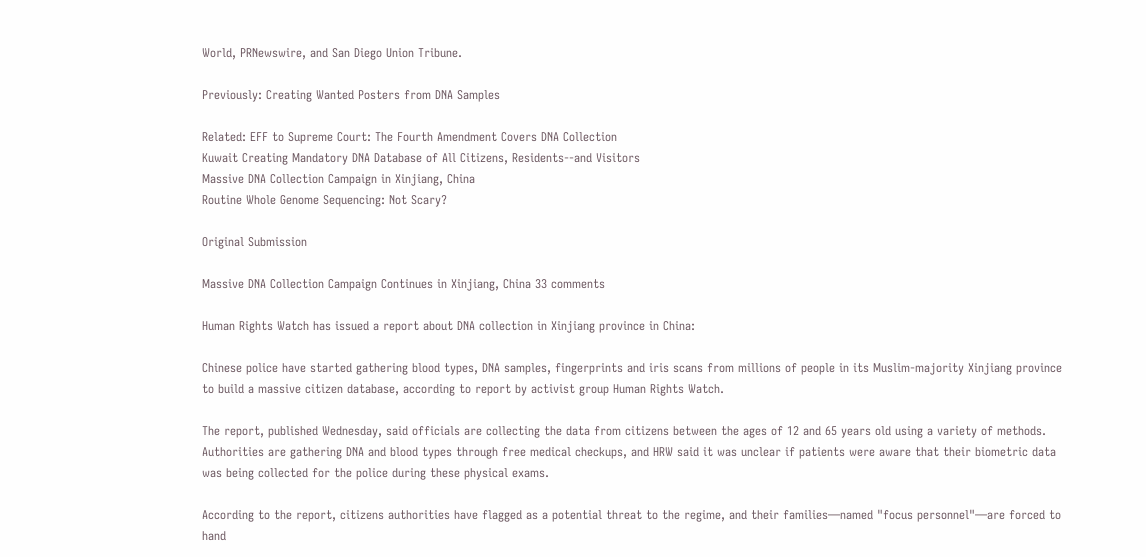World, PRNewswire, and San Diego Union Tribune.

Previously: Creating Wanted Posters from DNA Samples

Related: EFF to Supreme Court: The Fourth Amendment Covers DNA Collection
Kuwait Creating Mandatory DNA Database of All Citizens, Residents--and Visitors
Massive DNA Collection Campaign in Xinjiang, China
Routine Whole Genome Sequencing: Not Scary?

Original Submission

Massive DNA Collection Campaign Continues in Xinjiang, China 33 comments

Human Rights Watch has issued a report about DNA collection in Xinjiang province in China:

Chinese police have started gathering blood types, DNA samples, fingerprints and iris scans from millions of people in its Muslim-majority Xinjiang province to build a massive citizen database, according to report by activist group Human Rights Watch.

The report, published Wednesday, said officials are collecting the data from citizens between the ages of 12 and 65 years old using a variety of methods. Authorities are gathering DNA and blood types through free medical checkups, and HRW said it was unclear if patients were aware that their biometric data was being collected for the police during these physical exams.

According to the report, citizens authorities have flagged as a potential threat to the regime, and their families—named "focus personnel"—are forced to hand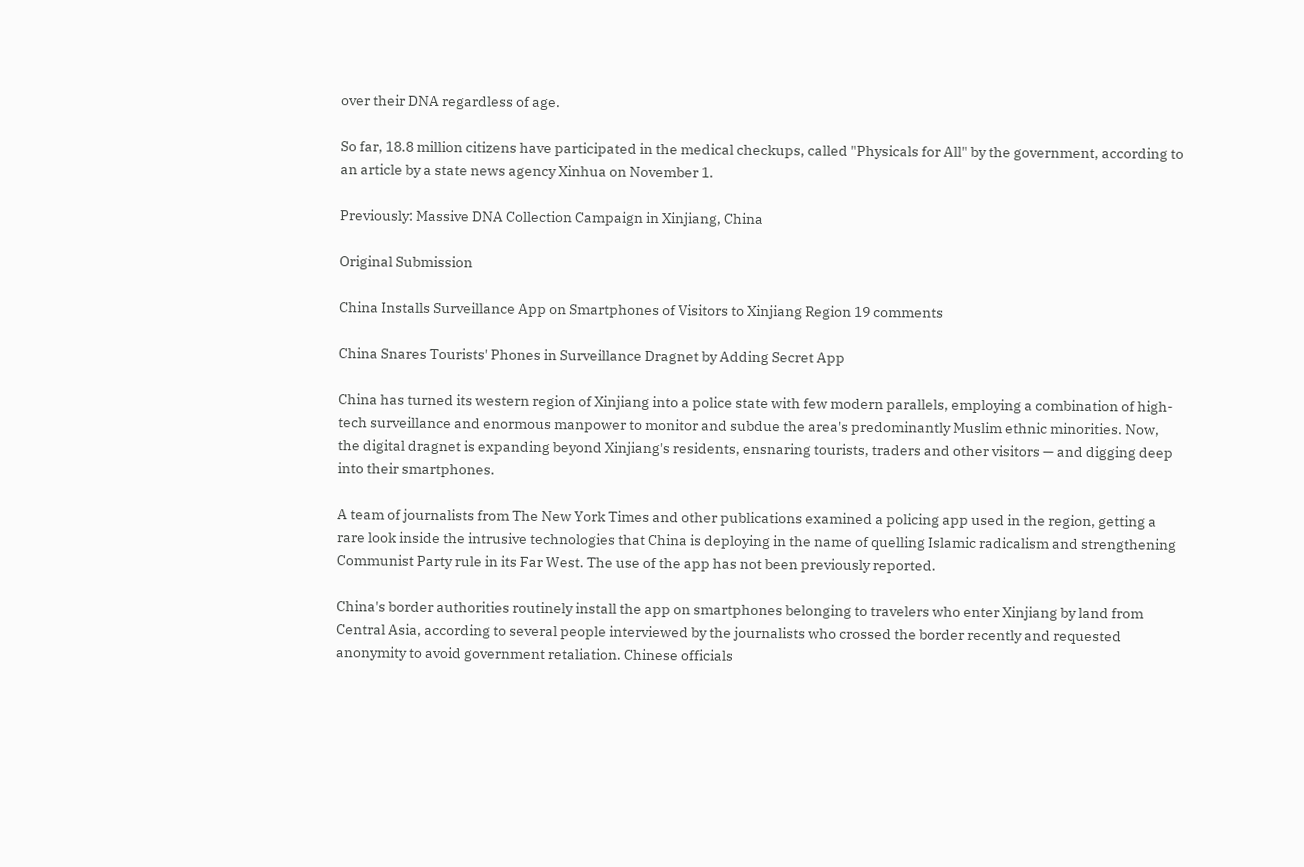over their DNA regardless of age.

So far, 18.8 million citizens have participated in the medical checkups, called "Physicals for All" by the government, according to an article by a state news agency Xinhua on November 1.

Previously: Massive DNA Collection Campaign in Xinjiang, China

Original Submission

China Installs Surveillance App on Smartphones of Visitors to Xinjiang Region 19 comments

China Snares Tourists' Phones in Surveillance Dragnet by Adding Secret App

China has turned its western region of Xinjiang into a police state with few modern parallels, employing a combination of high-tech surveillance and enormous manpower to monitor and subdue the area's predominantly Muslim ethnic minorities. Now, the digital dragnet is expanding beyond Xinjiang's residents, ensnaring tourists, traders and other visitors — and digging deep into their smartphones.

A team of journalists from The New York Times and other publications examined a policing app used in the region, getting a rare look inside the intrusive technologies that China is deploying in the name of quelling Islamic radicalism and strengthening Communist Party rule in its Far West. The use of the app has not been previously reported.

China's border authorities routinely install the app on smartphones belonging to travelers who enter Xinjiang by land from Central Asia, according to several people interviewed by the journalists who crossed the border recently and requested anonymity to avoid government retaliation. Chinese officials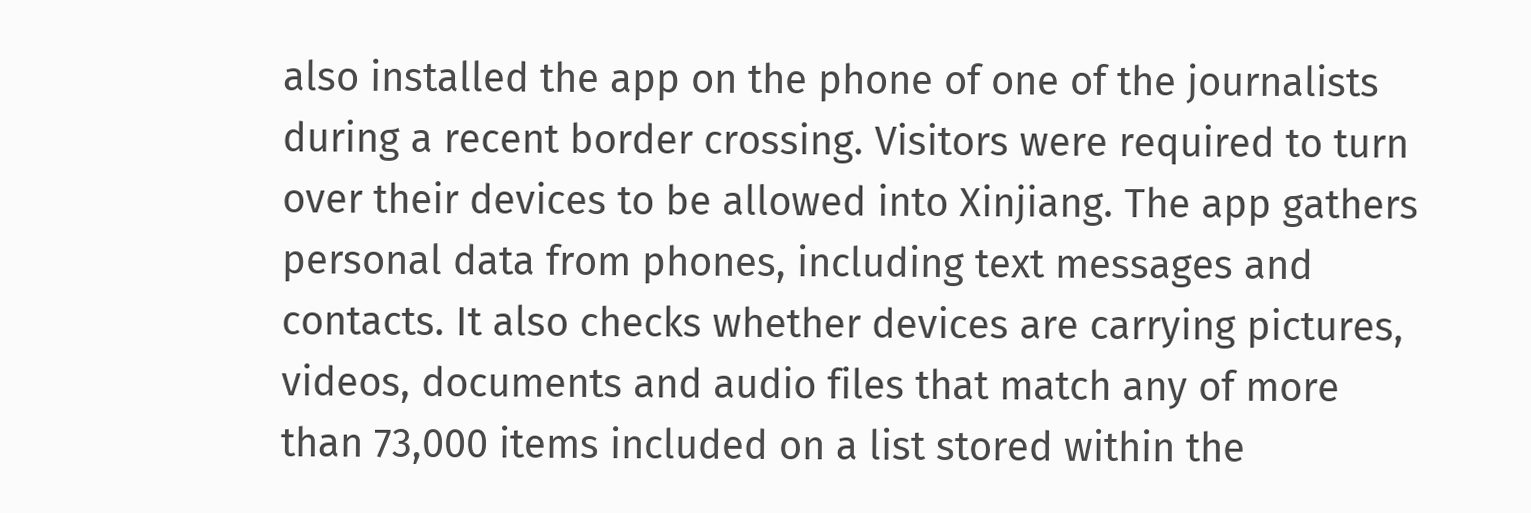also installed the app on the phone of one of the journalists during a recent border crossing. Visitors were required to turn over their devices to be allowed into Xinjiang. The app gathers personal data from phones, including text messages and contacts. It also checks whether devices are carrying pictures, videos, documents and audio files that match any of more than 73,000 items included on a list stored within the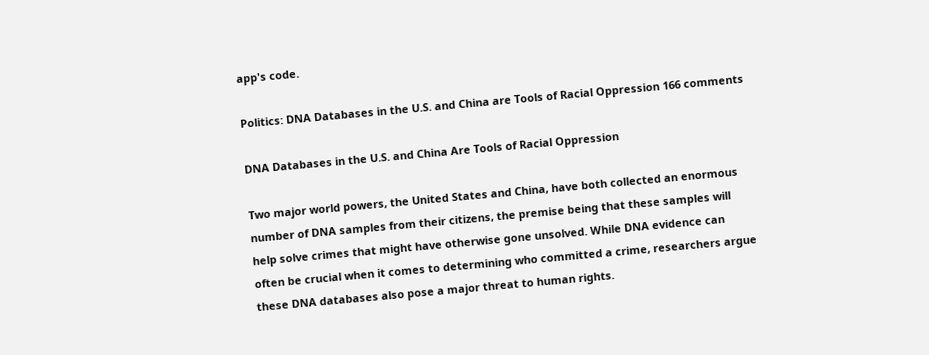app's code.

Politics: DNA Databases in the U.S. and China are Tools of Racial Oppression 166 comments

DNA Databases in the U.S. and China Are Tools of Racial Oppression

Two major world powers, the United States and China, have both collected an enormous number of DNA samples from their citizens, the premise being that these samples will help solve crimes that might have otherwise gone unsolved. While DNA evidence can often be crucial when it comes to determining who committed a crime, researchers argue these DNA databases also pose a major threat to human rights.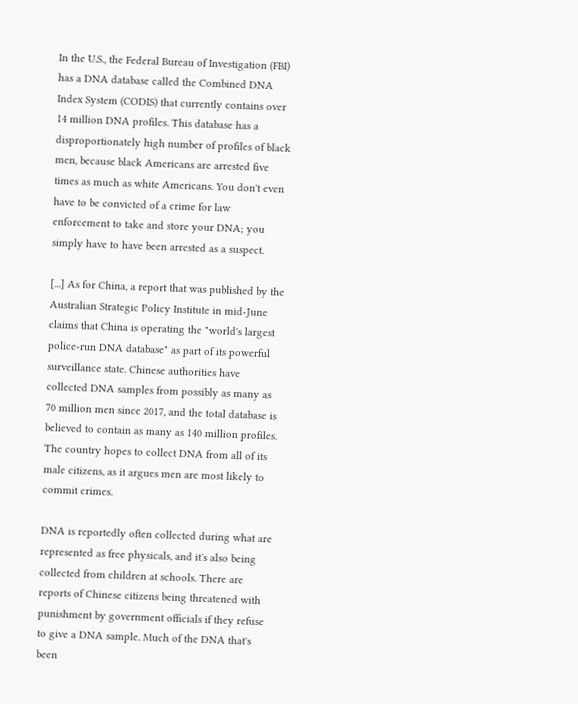In the U.S., the Federal Bureau of Investigation (FBI) has a DNA database called the Combined DNA Index System (CODIS) that currently contains over 14 million DNA profiles. This database has a disproportionately high number of profiles of black men, because black Americans are arrested five times as much as white Americans. You don't even have to be convicted of a crime for law enforcement to take and store your DNA; you simply have to have been arrested as a suspect.

[...] As for China, a report that was published by the Australian Strategic Policy Institute in mid-June claims that China is operating the "world's largest police-run DNA database" as part of its powerful surveillance state. Chinese authorities have collected DNA samples from possibly as many as 70 million men since 2017, and the total database is believed to contain as many as 140 million profiles. The country hopes to collect DNA from all of its male citizens, as it argues men are most likely to commit crimes.

DNA is reportedly often collected during what are represented as free physicals, and it's also being collected from children at schools. There are reports of Chinese citizens being threatened with punishment by government officials if they refuse to give a DNA sample. Much of the DNA that's been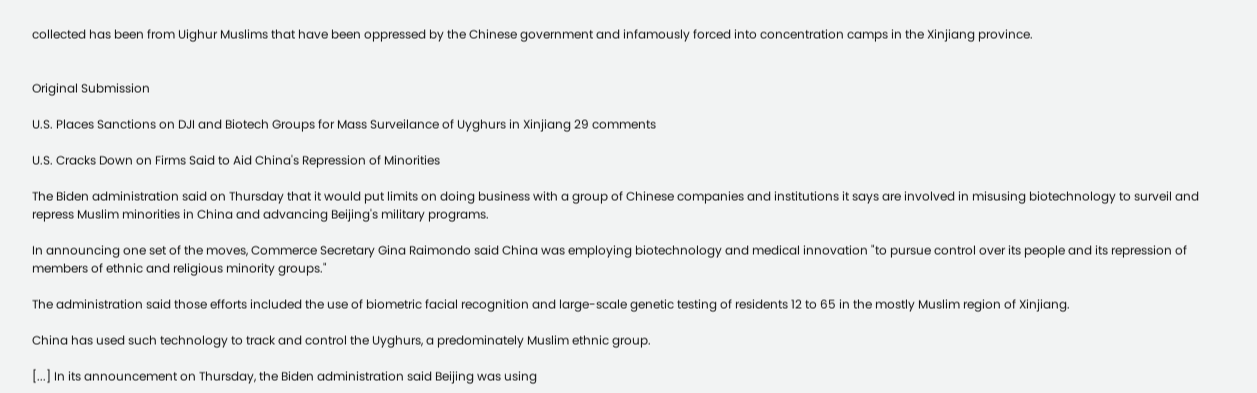collected has been from Uighur Muslims that have been oppressed by the Chinese government and infamously forced into concentration camps in the Xinjiang province.


Original Submission

U.S. Places Sanctions on DJI and Biotech Groups for Mass Surveilance of Uyghurs in Xinjiang 29 comments

U.S. Cracks Down on Firms Said to Aid China's Repression of Minorities

The Biden administration said on Thursday that it would put limits on doing business with a group of Chinese companies and institutions it says are involved in misusing biotechnology to surveil and repress Muslim minorities in China and advancing Beijing's military programs.

In announcing one set of the moves, Commerce Secretary Gina Raimondo said China was employing biotechnology and medical innovation "to pursue control over its people and its repression of members of ethnic and religious minority groups."

The administration said those efforts included the use of biometric facial recognition and large-scale genetic testing of residents 12 to 65 in the mostly Muslim region of Xinjiang.

China has used such technology to track and control the Uyghurs, a predominately Muslim ethnic group.

[...] In its announcement on Thursday, the Biden administration said Beijing was using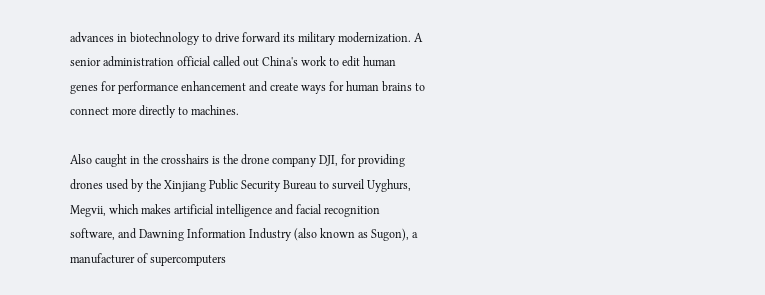advances in biotechnology to drive forward its military modernization. A senior administration official called out China's work to edit human genes for performance enhancement and create ways for human brains to connect more directly to machines.

Also caught in the crosshairs is the drone company DJI, for providing drones used by the Xinjiang Public Security Bureau to surveil Uyghurs, Megvii, which makes artificial intelligence and facial recognition software, and Dawning Information Industry (also known as Sugon), a manufacturer of supercomputers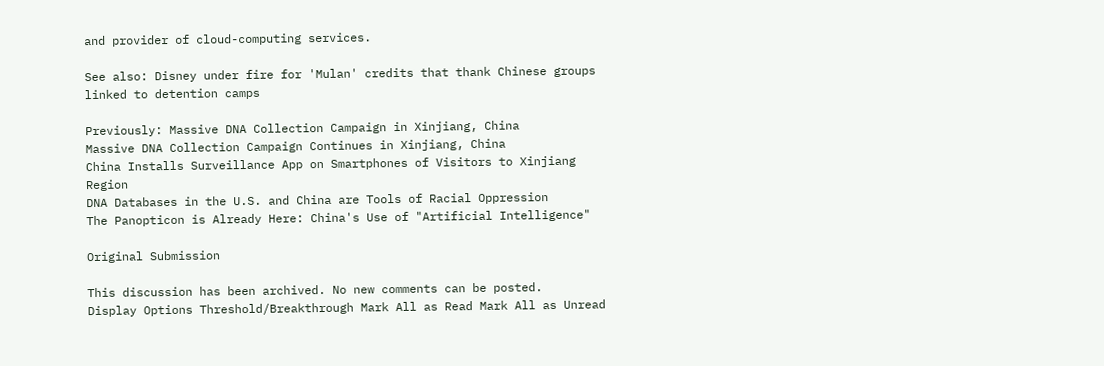and provider of cloud-computing services.

See also: Disney under fire for 'Mulan' credits that thank Chinese groups linked to detention camps

Previously: Massive DNA Collection Campaign in Xinjiang, China
Massive DNA Collection Campaign Continues in Xinjiang, China
China Installs Surveillance App on Smartphones of Visitors to Xinjiang Region
DNA Databases in the U.S. and China are Tools of Racial Oppression
The Panopticon is Already Here: China's Use of "Artificial Intelligence"

Original Submission

This discussion has been archived. No new comments can be posted.
Display Options Threshold/Breakthrough Mark All as Read Mark All as Unread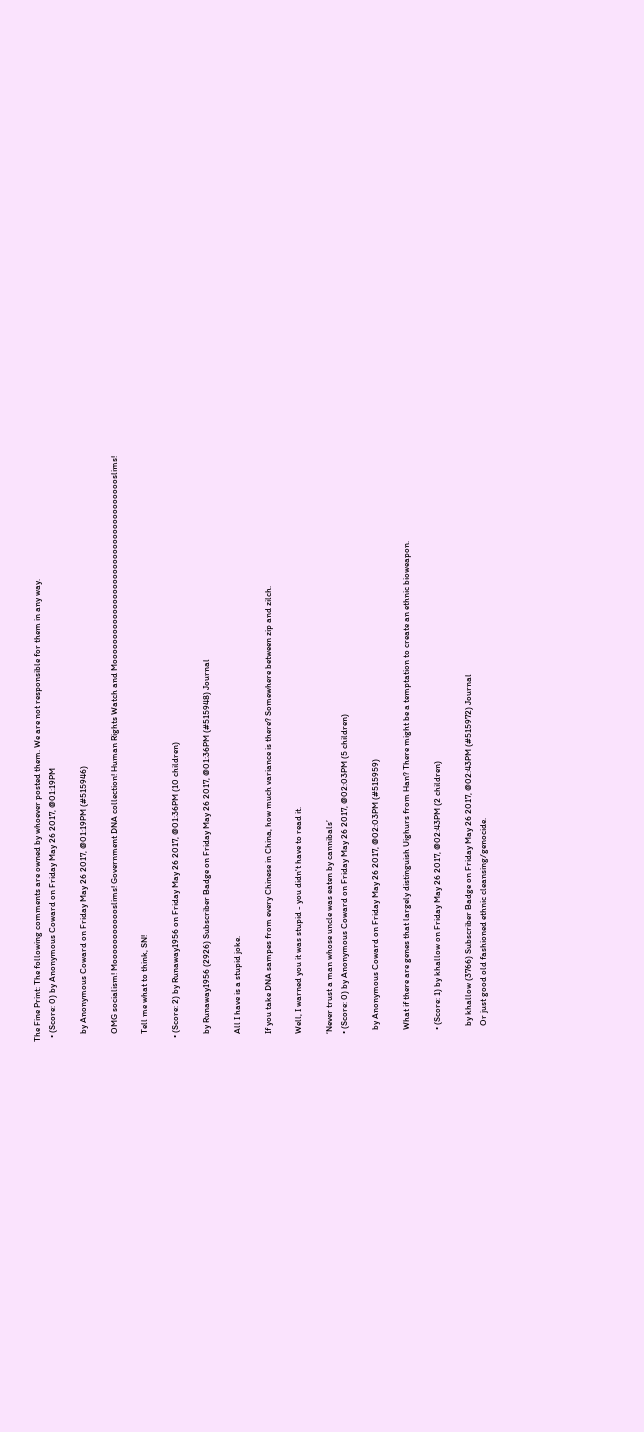The Fine Print: The following comments are owned by whoever posted them. We are not responsible for them in any way.
  • (Score: 0) by Anonymous Coward on Friday May 26 2017, @01:19PM

    by Anonymous Coward on Friday May 26 2017, @01:19PM (#515946)

    OMG socialism! Moooooooooooslims! Government DNA collection! Human Rights Watch and Moooooooooooooooooooooooooooooooooooooslims!

    Tell me what to think, SN!

  • (Score: 2) by Runaway1956 on Friday May 26 2017, @01:36PM (10 children)

    by Runaway1956 (2926) Subscriber Badge on Friday May 26 2017, @01:36PM (#515948) Journal

    All I have is a stupid joke.

    If you take DNA sampes from every Chinese in China, how much variance is there? Somewhere between zip and zilch.

    Well, I warned you it was stupid - you didn't have to read it.

    ‘Never trust a man whose uncle was eaten by cannibals’
    • (Score: 0) by Anonymous Coward on Friday May 26 2017, @02:03PM (5 children)

      by Anonymous Coward on Friday May 26 2017, @02:03PM (#515959)

      What if there are genes that largely distinguish Uighurs from Han? There might be a temptation to create an ethnic bioweapon.

      • (Score: 1) by khallow on Friday May 26 2017, @02:43PM (2 children)

        by khallow (3766) Subscriber Badge on Friday May 26 2017, @02:43PM (#515972) Journal
        Or just good old fashioned ethnic cleansing/genocide.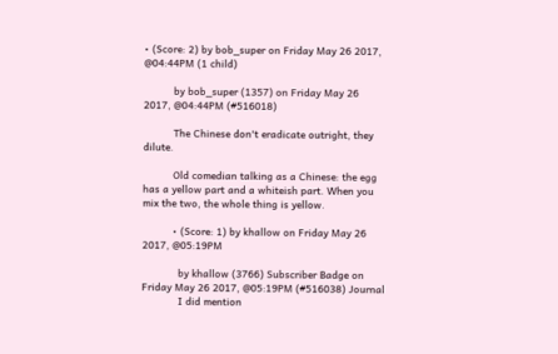• (Score: 2) by bob_super on Friday May 26 2017, @04:44PM (1 child)

          by bob_super (1357) on Friday May 26 2017, @04:44PM (#516018)

          The Chinese don't eradicate outright, they dilute.

          Old comedian talking as a Chinese: the egg has a yellow part and a whiteish part. When you mix the two, the whole thing is yellow.

          • (Score: 1) by khallow on Friday May 26 2017, @05:19PM

            by khallow (3766) Subscriber Badge on Friday May 26 2017, @05:19PM (#516038) Journal
            I did mention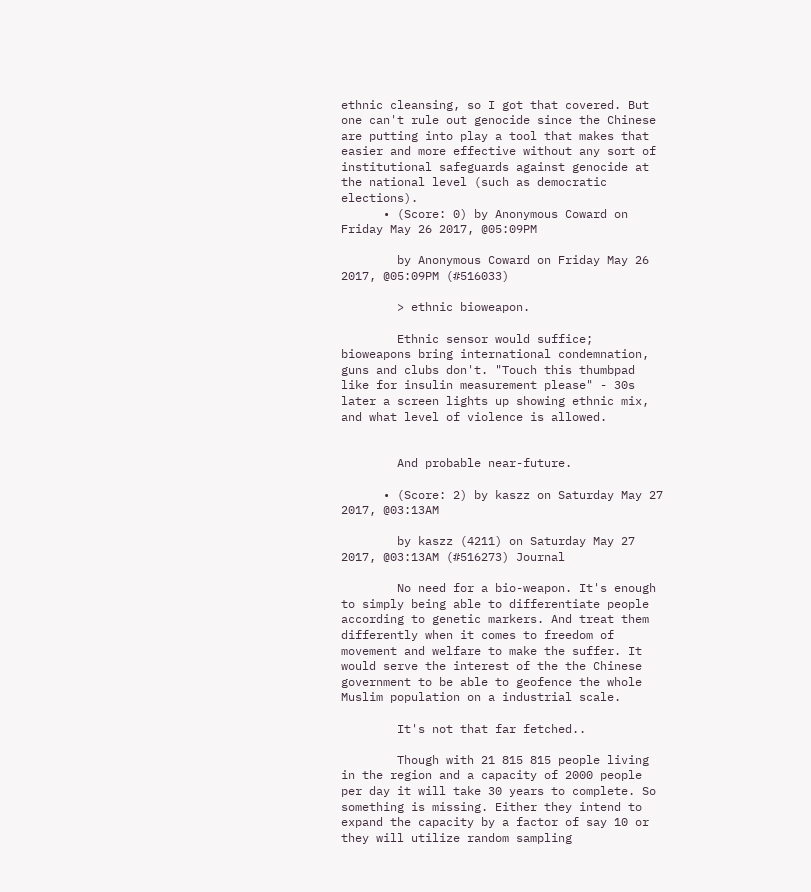ethnic cleansing, so I got that covered. But one can't rule out genocide since the Chinese are putting into play a tool that makes that easier and more effective without any sort of institutional safeguards against genocide at the national level (such as democratic elections).
      • (Score: 0) by Anonymous Coward on Friday May 26 2017, @05:09PM

        by Anonymous Coward on Friday May 26 2017, @05:09PM (#516033)

        > ethnic bioweapon.

        Ethnic sensor would suffice; bioweapons bring international condemnation, guns and clubs don't. "Touch this thumbpad like for insulin measurement please" - 30s later a screen lights up showing ethnic mix, and what level of violence is allowed.


        And probable near-future.

      • (Score: 2) by kaszz on Saturday May 27 2017, @03:13AM

        by kaszz (4211) on Saturday May 27 2017, @03:13AM (#516273) Journal

        No need for a bio-weapon. It's enough to simply being able to differentiate people according to genetic markers. And treat them differently when it comes to freedom of movement and welfare to make the suffer. It would serve the interest of the the Chinese government to be able to geofence the whole Muslim population on a industrial scale.

        It's not that far fetched..

        Though with 21 815 815 people living in the region and a capacity of 2000 people per day it will take 30 years to complete. So something is missing. Either they intend to expand the capacity by a factor of say 10 or they will utilize random sampling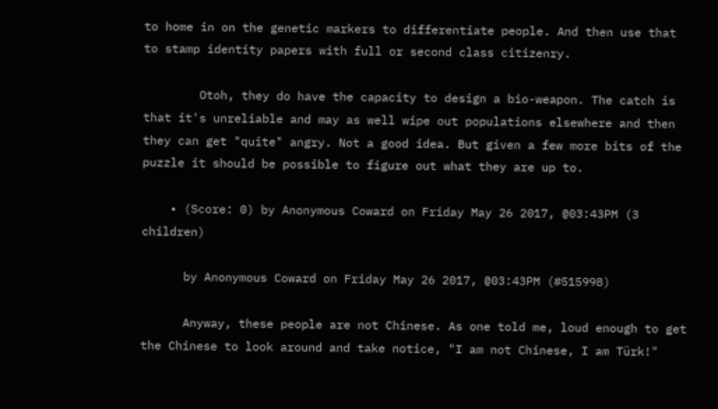to home in on the genetic markers to differentiate people. And then use that to stamp identity papers with full or second class citizenry.

        Otoh, they do have the capacity to design a bio-weapon. The catch is that it's unreliable and may as well wipe out populations elsewhere and then they can get "quite" angry. Not a good idea. But given a few more bits of the puzzle it should be possible to figure out what they are up to.

    • (Score: 0) by Anonymous Coward on Friday May 26 2017, @03:43PM (3 children)

      by Anonymous Coward on Friday May 26 2017, @03:43PM (#515998)

      Anyway, these people are not Chinese. As one told me, loud enough to get the Chinese to look around and take notice, "I am not Chinese, I am Türk!"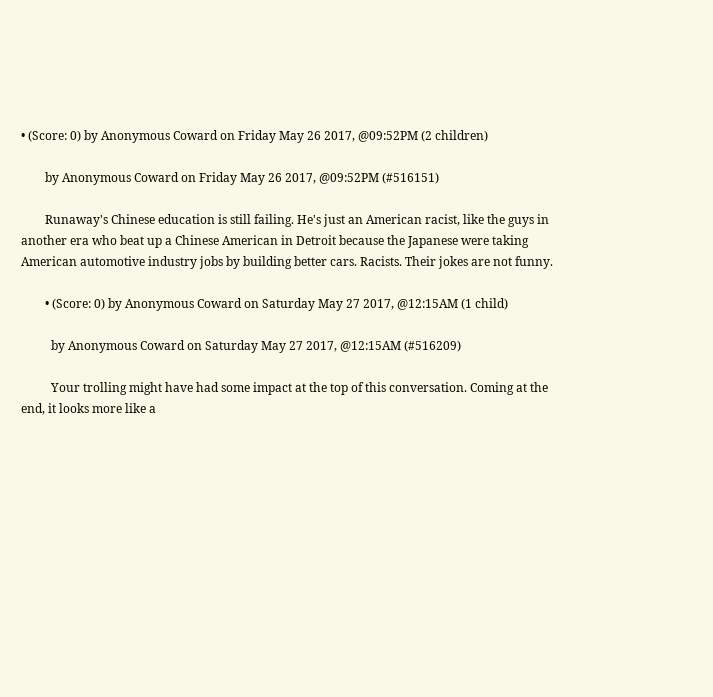• (Score: 0) by Anonymous Coward on Friday May 26 2017, @09:52PM (2 children)

        by Anonymous Coward on Friday May 26 2017, @09:52PM (#516151)

        Runaway's Chinese education is still failing. He's just an American racist, like the guys in another era who beat up a Chinese American in Detroit because the Japanese were taking American automotive industry jobs by building better cars. Racists. Their jokes are not funny.

        • (Score: 0) by Anonymous Coward on Saturday May 27 2017, @12:15AM (1 child)

          by Anonymous Coward on Saturday May 27 2017, @12:15AM (#516209)

          Your trolling might have had some impact at the top of this conversation. Coming at the end, it looks more like a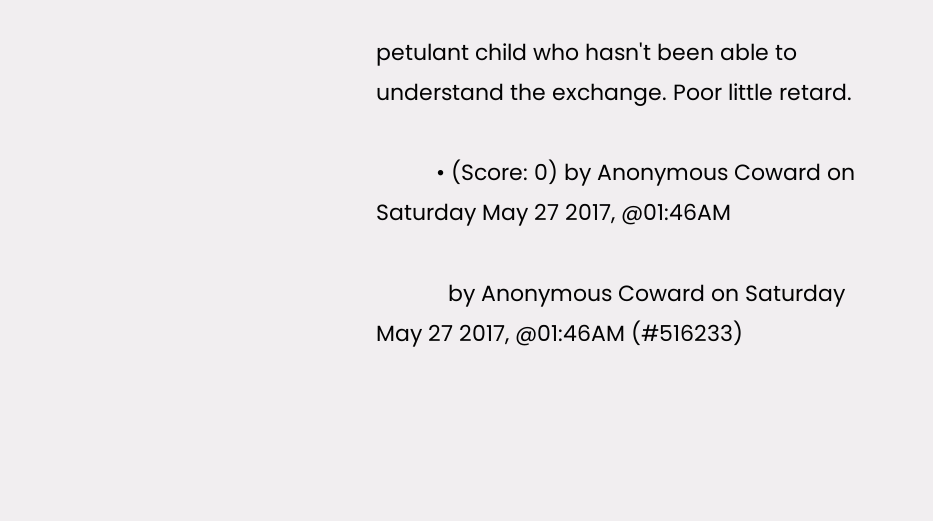petulant child who hasn't been able to understand the exchange. Poor little retard.

          • (Score: 0) by Anonymous Coward on Saturday May 27 2017, @01:46AM

            by Anonymous Coward on Saturday May 27 2017, @01:46AM (#516233)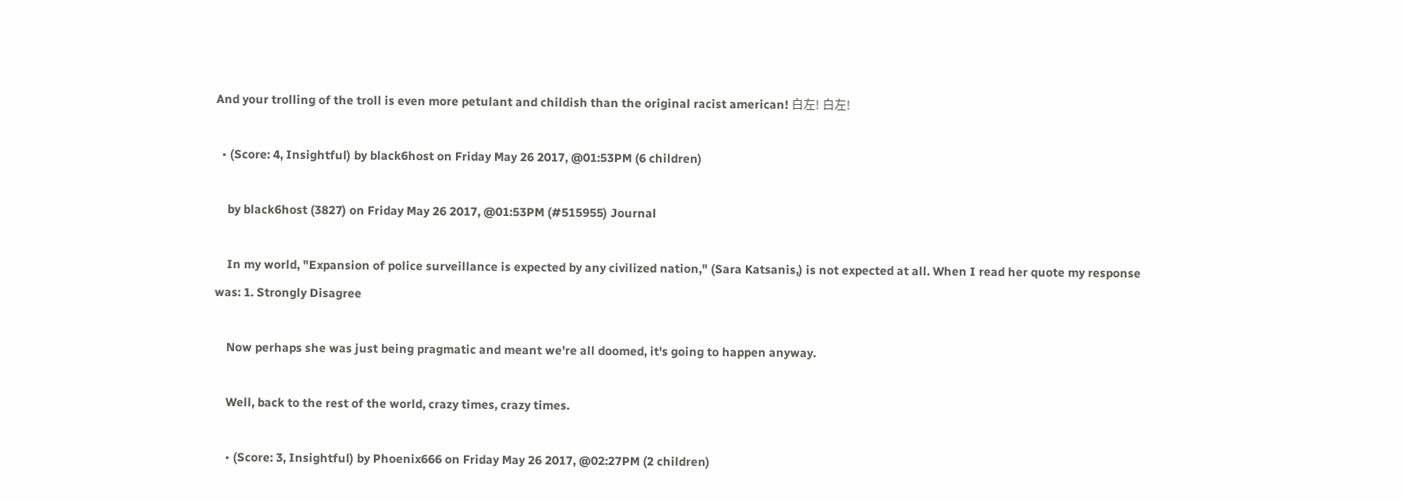And your trolling of the troll is even more petulant and childish than the original racist american! 白左! 白左!

  • (Score: 4, Insightful) by black6host on Friday May 26 2017, @01:53PM (6 children)

    by black6host (3827) on Friday May 26 2017, @01:53PM (#515955) Journal

    In my world, "Expansion of police surveillance is expected by any civilized nation," (Sara Katsanis,) is not expected at all. When I read her quote my response was: 1. Strongly Disagree

    Now perhaps she was just being pragmatic and meant we're all doomed, it's going to happen anyway.

    Well, back to the rest of the world, crazy times, crazy times.

    • (Score: 3, Insightful) by Phoenix666 on Friday May 26 2017, @02:27PM (2 children)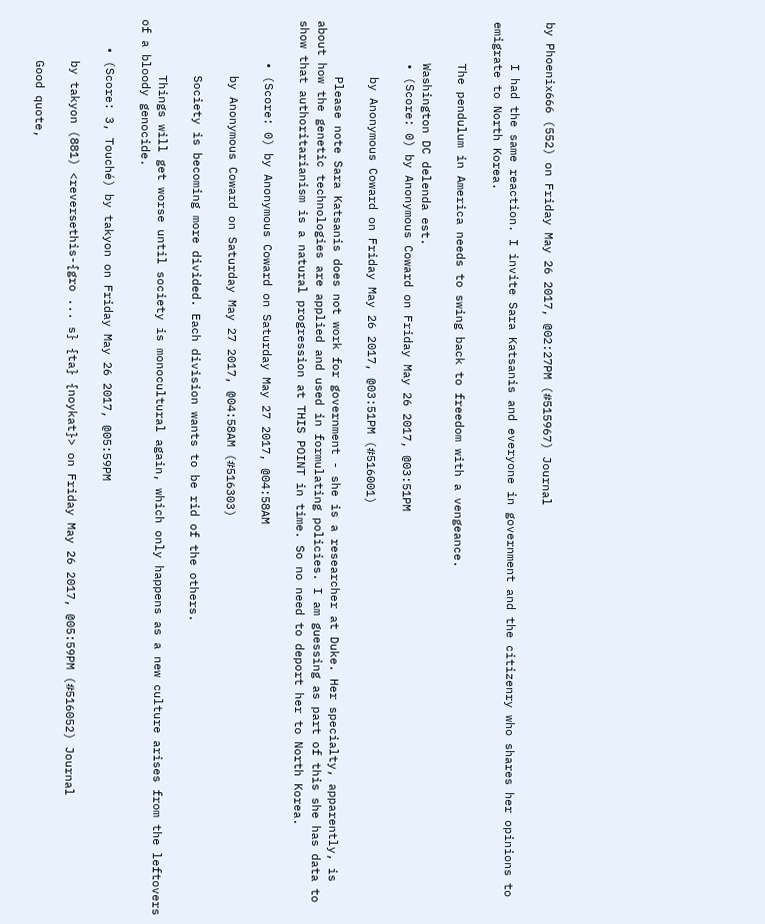by Phoenix666 (552) on Friday May 26 2017, @02:27PM (#515967) Journal

      I had the same reaction. I invite Sara Katsanis and everyone in government and the citizenry who shares her opinions to emigrate to North Korea.

      The pendulum in America needs to swing back to freedom with a vengeance.

      Washington DC delenda est.
      • (Score: 0) by Anonymous Coward on Friday May 26 2017, @03:51PM

        by Anonymous Coward on Friday May 26 2017, @03:51PM (#516001)

        Please note Sara Katsanis does not work for government - she is a researcher at Duke. Her specialty, apparently, is about how the genetic technologies are applied and used in formulating policies. I am guessing as part of this she has data to show that authoritarianism is a natural progression at THIS POINT in time. So no need to deport her to North Korea.

      • (Score: 0) by Anonymous Coward on Saturday May 27 2017, @04:58AM

        by Anonymous Coward on Saturday May 27 2017, @04:58AM (#516303)

        Society is becoming more divided. Each division wants to be rid of the others.

        Things will get worse until society is monocultural again, which only happens as a new culture arises from the leftovers of a bloody genocide.

    • (Score: 3, Touché) by takyon on Friday May 26 2017, @05:59PM

      by takyon (881) <reversethis-{gro ... s} {ta} {noykat}> on Friday May 26 2017, @05:59PM (#516052) Journal

      Good quote,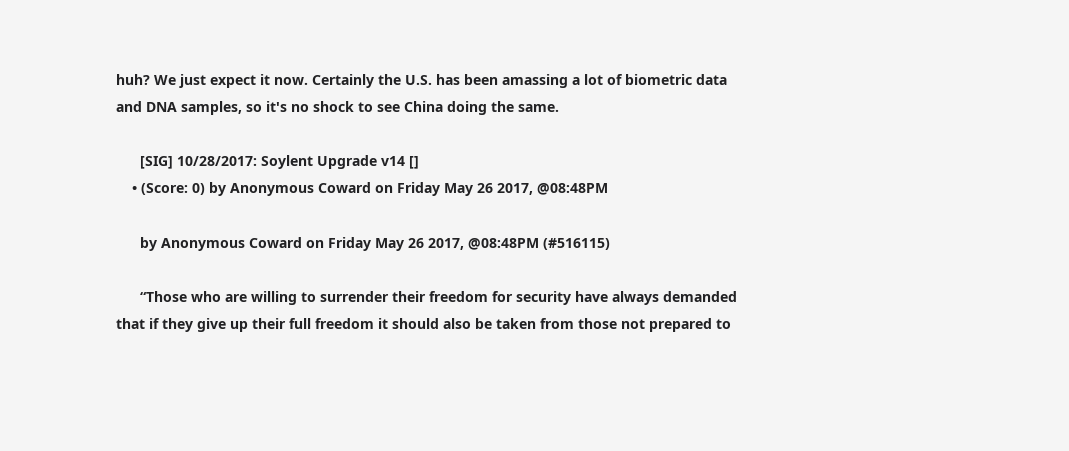huh? We just expect it now. Certainly the U.S. has been amassing a lot of biometric data and DNA samples, so it's no shock to see China doing the same.

      [SIG] 10/28/2017: Soylent Upgrade v14 []
    • (Score: 0) by Anonymous Coward on Friday May 26 2017, @08:48PM

      by Anonymous Coward on Friday May 26 2017, @08:48PM (#516115)

      “Those who are willing to surrender their freedom for security have always demanded that if they give up their full freedom it should also be taken from those not prepared to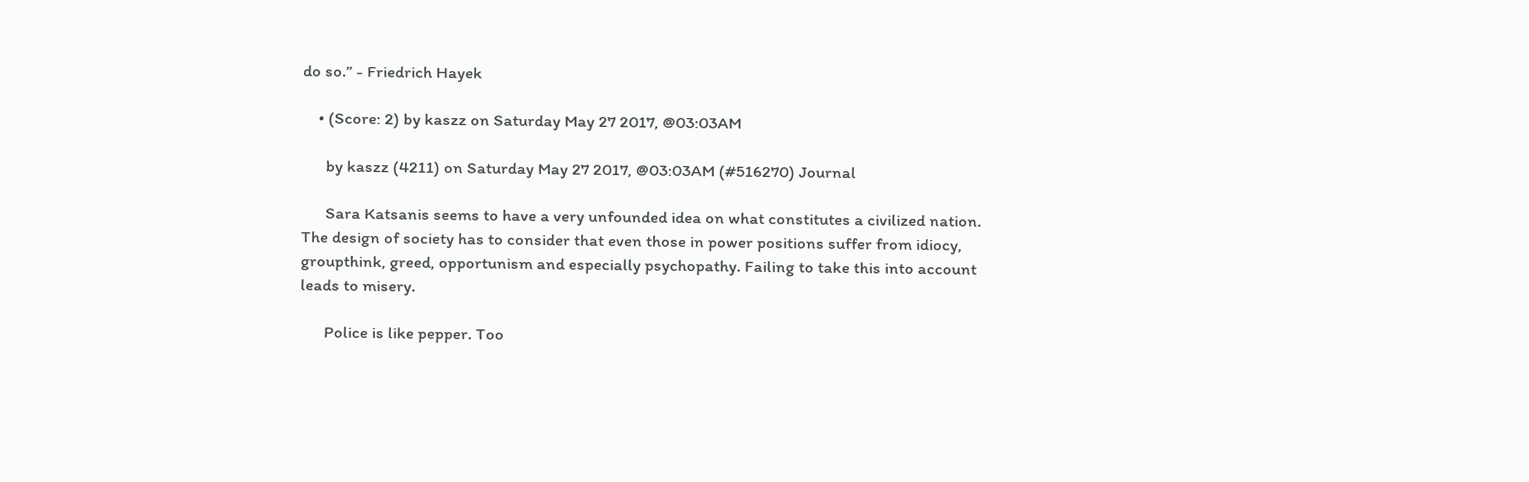do so.” - Friedrich Hayek

    • (Score: 2) by kaszz on Saturday May 27 2017, @03:03AM

      by kaszz (4211) on Saturday May 27 2017, @03:03AM (#516270) Journal

      Sara Katsanis seems to have a very unfounded idea on what constitutes a civilized nation. The design of society has to consider that even those in power positions suffer from idiocy, groupthink, greed, opportunism and especially psychopathy. Failing to take this into account leads to misery.

      Police is like pepper. Too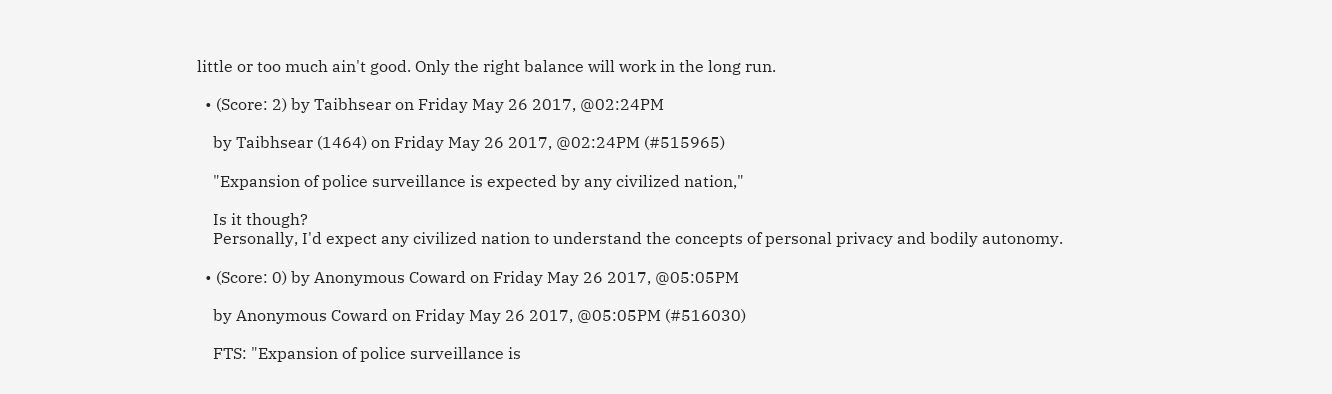little or too much ain't good. Only the right balance will work in the long run.

  • (Score: 2) by Taibhsear on Friday May 26 2017, @02:24PM

    by Taibhsear (1464) on Friday May 26 2017, @02:24PM (#515965)

    "Expansion of police surveillance is expected by any civilized nation,"

    Is it though?
    Personally, I'd expect any civilized nation to understand the concepts of personal privacy and bodily autonomy.

  • (Score: 0) by Anonymous Coward on Friday May 26 2017, @05:05PM

    by Anonymous Coward on Friday May 26 2017, @05:05PM (#516030)

    FTS: "Expansion of police surveillance is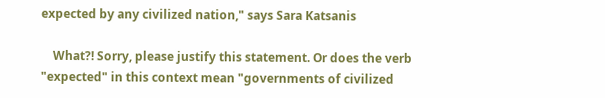expected by any civilized nation," says Sara Katsanis

    What?! Sorry, please justify this statement. Or does the verb "expected" in this context mean "governments of civilized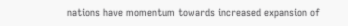nations have momentum towards increased expansion of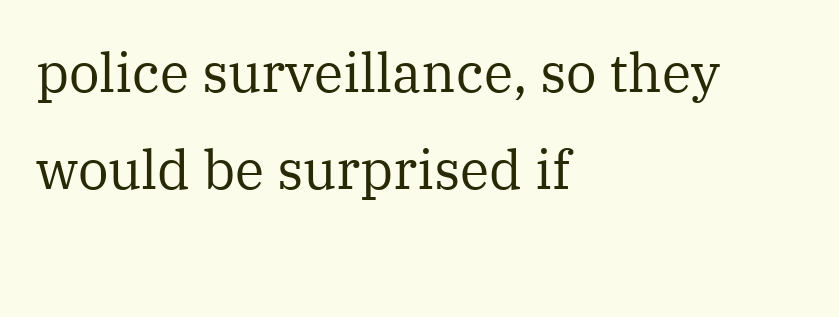police surveillance, so they would be surprised if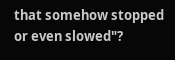that somehow stopped or even slowed"?